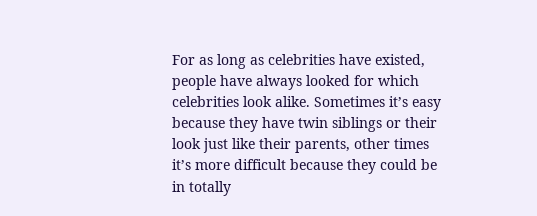For as long as celebrities have existed, people have always looked for which celebrities look alike. Sometimes it’s easy because they have twin siblings or their look just like their parents, other times it’s more difficult because they could be in totally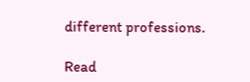different professions.

Read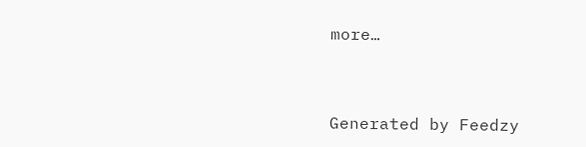more…



Generated by Feedzy